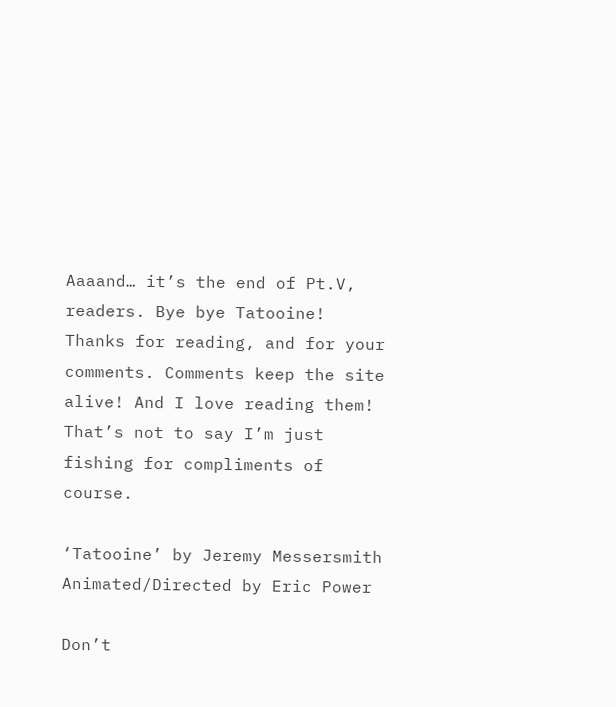Aaaand… it’s the end of Pt.V, readers. Bye bye Tatooine! Thanks for reading, and for your comments. Comments keep the site alive! And I love reading them! That’s not to say I’m just fishing for compliments of course.

‘Tatooine’ by Jeremy Messersmith Animated/Directed by Eric Power

Don’t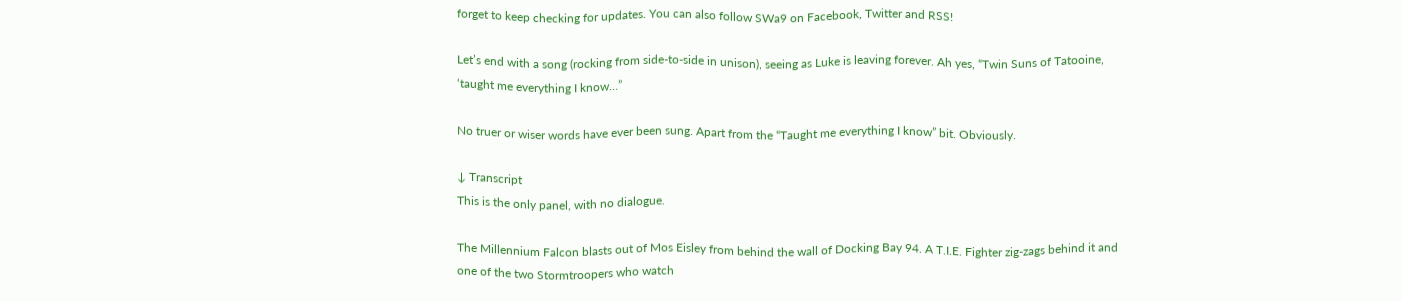forget to keep checking for updates. You can also follow SWa9 on Facebook, Twitter and RSS!

Let’s end with a song (rocking from side-to-side in unison), seeing as Luke is leaving forever. Ah yes, “Twin Suns of Tatooine, ‘taught me everything I know…”

No truer or wiser words have ever been sung. Apart from the “Taught me everything I know” bit. Obviously.

↓ Transcript
This is the only panel, with no dialogue.

The Millennium Falcon blasts out of Mos Eisley from behind the wall of Docking Bay 94. A T.I.E. Fighter zig-zags behind it and one of the two Stormtroopers who watch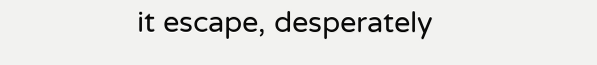it escape, desperately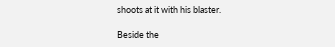shoots at it with his blaster.

Beside the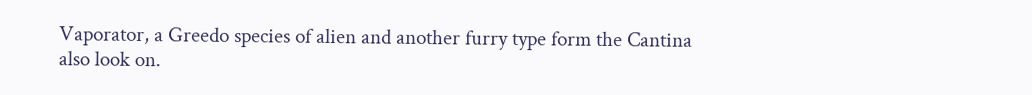Vaporator, a Greedo species of alien and another furry type form the Cantina also look on.